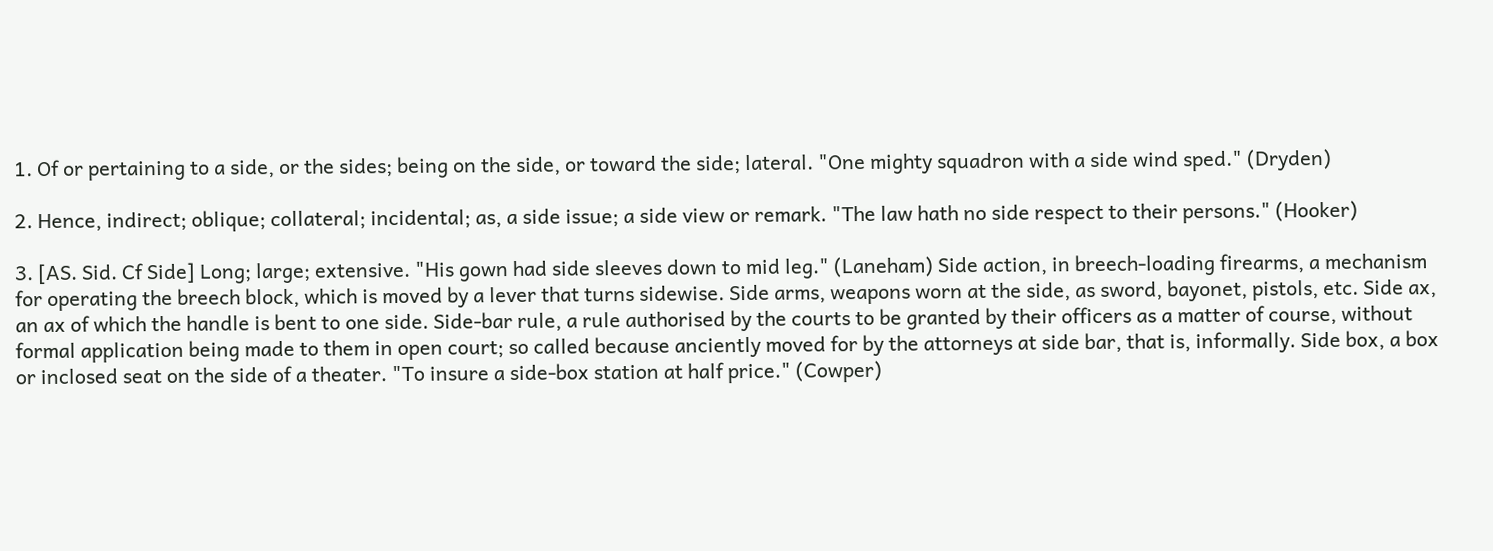1. Of or pertaining to a side, or the sides; being on the side, or toward the side; lateral. "One mighty squadron with a side wind sped." (Dryden)

2. Hence, indirect; oblique; collateral; incidental; as, a side issue; a side view or remark. "The law hath no side respect to their persons." (Hooker)

3. [AS. Sid. Cf Side] Long; large; extensive. "His gown had side sleeves down to mid leg." (Laneham) Side action, in breech-loading firearms, a mechanism for operating the breech block, which is moved by a lever that turns sidewise. Side arms, weapons worn at the side, as sword, bayonet, pistols, etc. Side ax, an ax of which the handle is bent to one side. Side-bar rule, a rule authorised by the courts to be granted by their officers as a matter of course, without formal application being made to them in open court; so called because anciently moved for by the attorneys at side bar, that is, informally. Side box, a box or inclosed seat on the side of a theater. "To insure a side-box station at half price." (Cowper)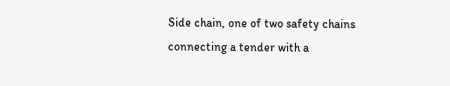Side chain, one of two safety chains connecting a tender with a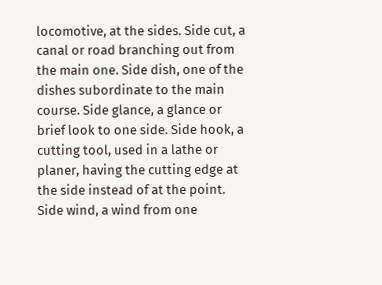locomotive, at the sides. Side cut, a canal or road branching out from the main one. Side dish, one of the dishes subordinate to the main course. Side glance, a glance or brief look to one side. Side hook, a cutting tool, used in a lathe or planer, having the cutting edge at the side instead of at the point. Side wind, a wind from one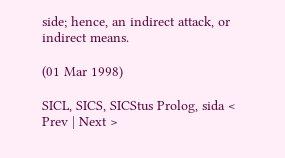side; hence, an indirect attack, or indirect means.

(01 Mar 1998)

SICL, SICS, SICStus Prolog, sida < Prev | Next >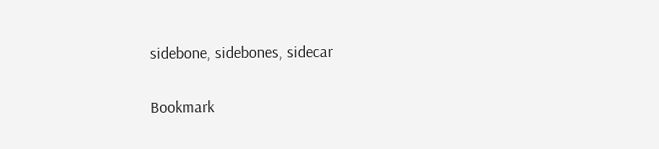sidebone, sidebones, sidecar

Bookmark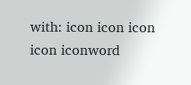with: icon icon icon icon iconword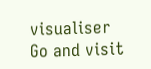visualiser Go and visit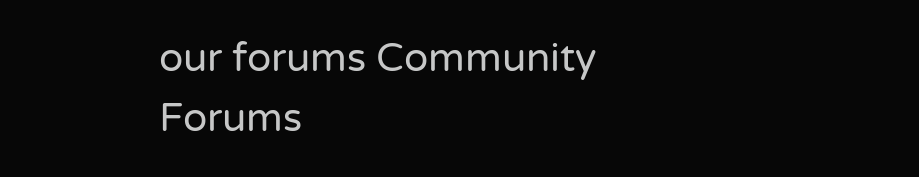our forums Community Forums